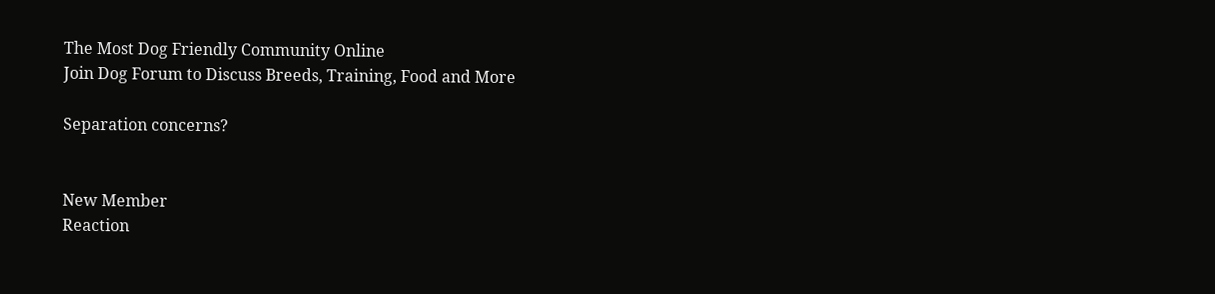The Most Dog Friendly Community Online
Join Dog Forum to Discuss Breeds, Training, Food and More

Separation concerns?


New Member
Reaction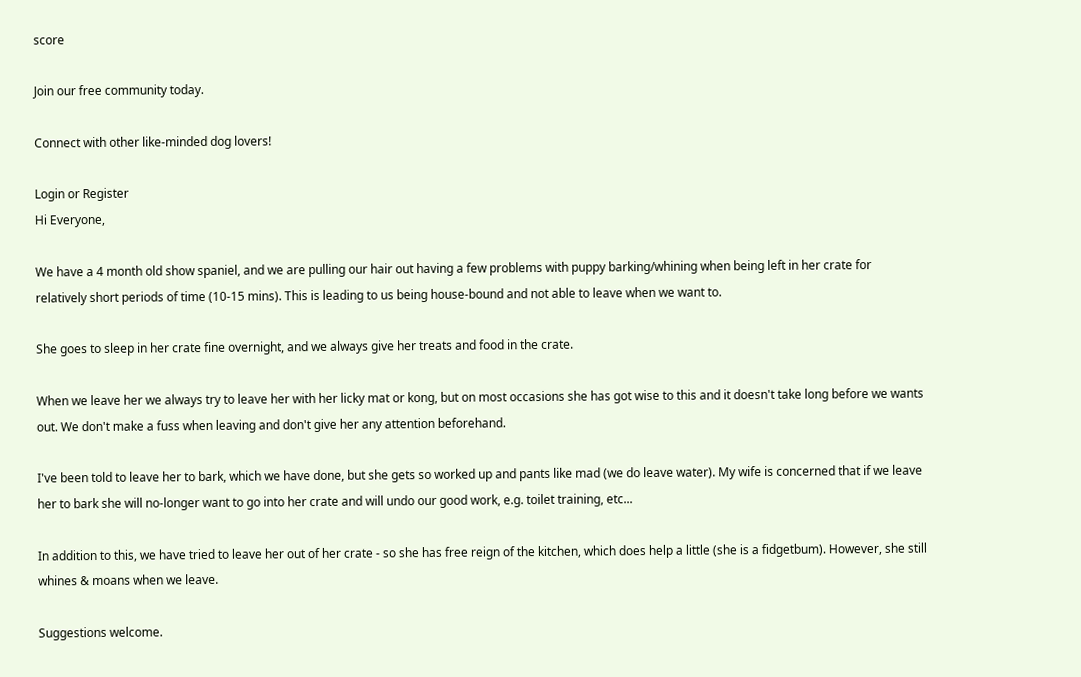score

Join our free community today.

Connect with other like-minded dog lovers!

Login or Register
Hi Everyone,

We have a 4 month old show spaniel, and we are pulling our hair out having a few problems with puppy barking/whining when being left in her crate for relatively short periods of time (10-15 mins). This is leading to us being house-bound and not able to leave when we want to.

She goes to sleep in her crate fine overnight, and we always give her treats and food in the crate.

When we leave her we always try to leave her with her licky mat or kong, but on most occasions she has got wise to this and it doesn't take long before we wants out. We don't make a fuss when leaving and don't give her any attention beforehand.

I've been told to leave her to bark, which we have done, but she gets so worked up and pants like mad (we do leave water). My wife is concerned that if we leave her to bark she will no-longer want to go into her crate and will undo our good work, e.g. toilet training, etc...

In addition to this, we have tried to leave her out of her crate - so she has free reign of the kitchen, which does help a little (she is a fidgetbum). However, she still whines & moans when we leave.

Suggestions welcome.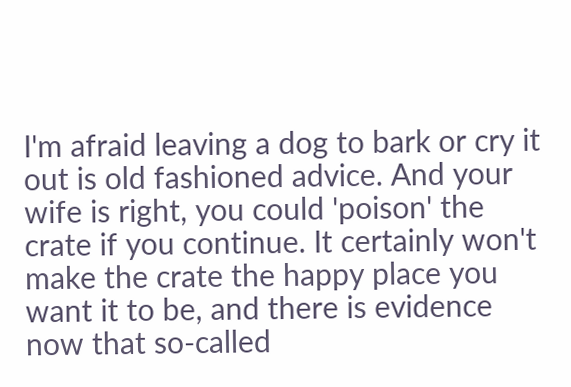I'm afraid leaving a dog to bark or cry it out is old fashioned advice. And your wife is right, you could 'poison' the crate if you continue. It certainly won't make the crate the happy place you want it to be, and there is evidence now that so-called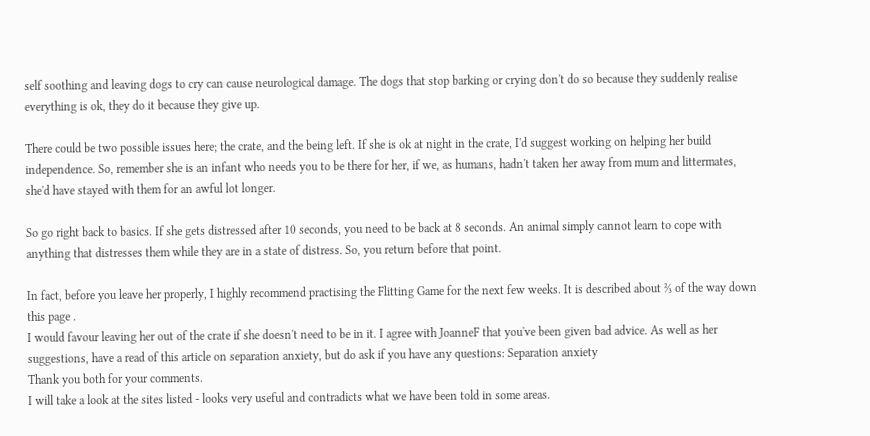self soothing and leaving dogs to cry can cause neurological damage. The dogs that stop barking or crying don't do so because they suddenly realise everything is ok, they do it because they give up.

There could be two possible issues here; the crate, and the being left. If she is ok at night in the crate, I'd suggest working on helping her build independence. So, remember she is an infant who needs you to be there for her, if we, as humans, hadn't taken her away from mum and littermates, she'd have stayed with them for an awful lot longer.

So go right back to basics. If she gets distressed after 10 seconds, you need to be back at 8 seconds. An animal simply cannot learn to cope with anything that distresses them while they are in a state of distress. So, you return before that point.

In fact, before you leave her properly, I highly recommend practising the Flitting Game for the next few weeks. It is described about ⅔ of the way down this page .
I would favour leaving her out of the crate if she doesn't need to be in it. I agree with JoanneF that you've been given bad advice. As well as her suggestions, have a read of this article on separation anxiety, but do ask if you have any questions: Separation anxiety
Thank you both for your comments.
I will take a look at the sites listed - looks very useful and contradicts what we have been told in some areas.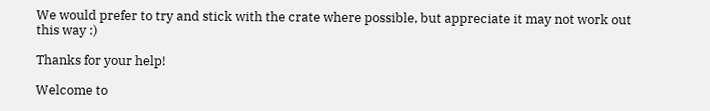We would prefer to try and stick with the crate where possible, but appreciate it may not work out this way :)

Thanks for your help!

Welcome to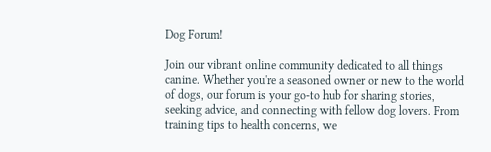Dog Forum!

Join our vibrant online community dedicated to all things canine. Whether you're a seasoned owner or new to the world of dogs, our forum is your go-to hub for sharing stories, seeking advice, and connecting with fellow dog lovers. From training tips to health concerns, we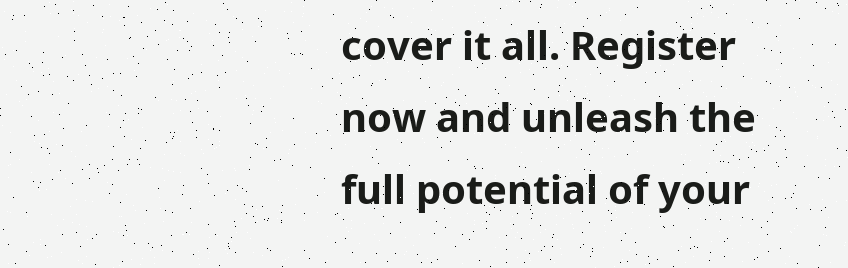cover it all. Register now and unleash the full potential of your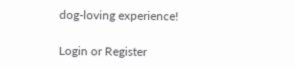dog-loving experience!

Login or Register